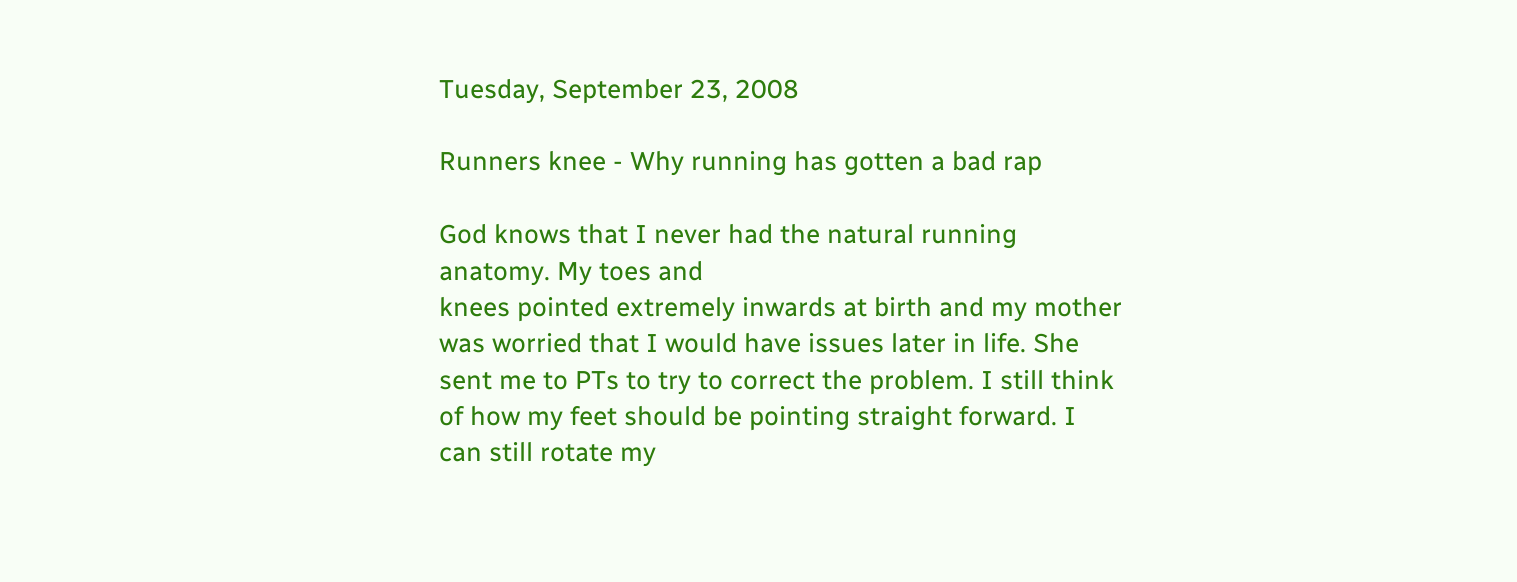Tuesday, September 23, 2008

Runners knee - Why running has gotten a bad rap

God knows that I never had the natural running anatomy. My toes and
knees pointed extremely inwards at birth and my mother was worried that I would have issues later in life. She sent me to PTs to try to correct the problem. I still think of how my feet should be pointing straight forward. I can still rotate my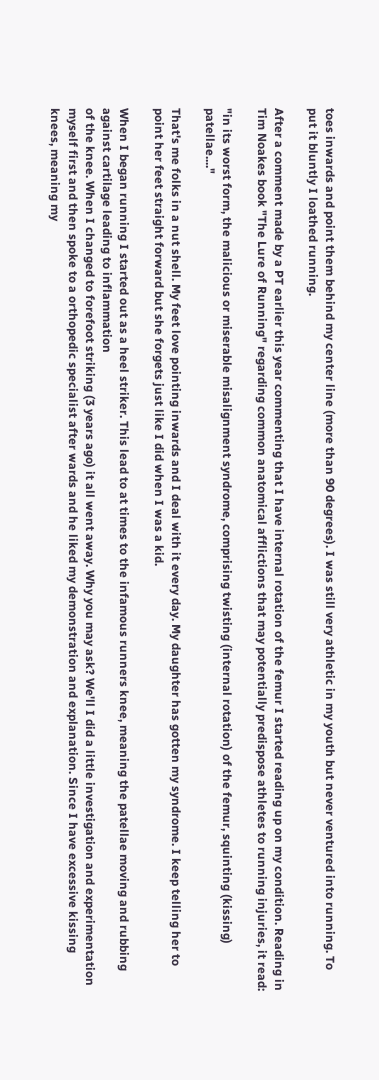toes inwards and point them behind my center line (more than 90 degrees). I was still very athletic in my youth but never ventured into running. To put it bluntly I loathed running.

After a comment made by a PT earlier this year commenting that I have internal rotation of the femur I started reading up on my condition. Reading in Tim Noakes book "The Lure of Running" regarding common anatomical afflictions that may potentially predispose athletes to running injuries, it read:

"in its worst form, the malicious or miserable misalignment syndrome, comprising twisting (internal rotation) of the femur, squinting (kissing) patellae...."

That's me folks in a nut shell. My feet love pointing inwards and I deal with it every day. My daughter has gotten my syndrome. I keep telling her to point her feet straight forward but she forgets just like I did when I was a kid.

When I began running I started out as a heel striker. This lead to at times to the infamous runners knee, meaning the patellae moving and rubbing against cartilage leading to inflammation
of the knee. When I changed to forefoot striking (3 years ago) it all went away. Why you may ask? We'll I did a little investigation and experimentation myself first and then spoke to a orthopedic specialist after wards and he liked my demonstration and explanation. Since I have excessive kissing knees, meaning my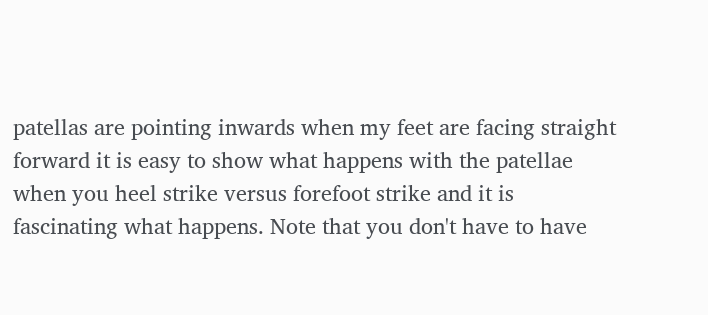patellas are pointing inwards when my feet are facing straight forward it is easy to show what happens with the patellae when you heel strike versus forefoot strike and it is fascinating what happens. Note that you don't have to have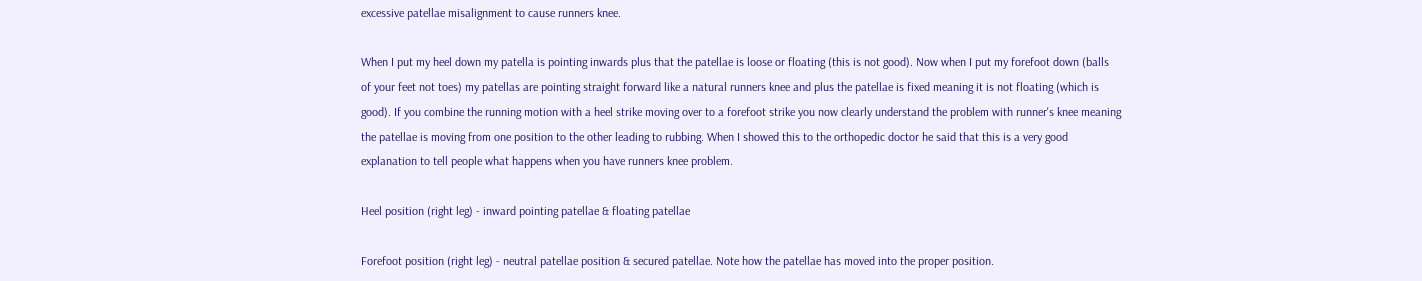excessive patellae misalignment to cause runners knee.

When I put my heel down my patella is pointing inwards plus that the patellae is loose or floating (this is not good). Now when I put my forefoot down (balls of your feet not toes) my patellas are pointing straight forward like a natural runners knee and plus the patellae is fixed meaning it is not floating (which is good). If you combine the running motion with a heel strike moving over to a forefoot strike you now clearly understand the problem with runner's knee meaning the patellae is moving from one position to the other leading to rubbing. When I showed this to the orthopedic doctor he said that this is a very good explanation to tell people what happens when you have runners knee problem.

Heel position (right leg) - inward pointing patellae & floating patellae

Forefoot position (right leg) - neutral patellae position & secured patellae. Note how the patellae has moved into the proper position.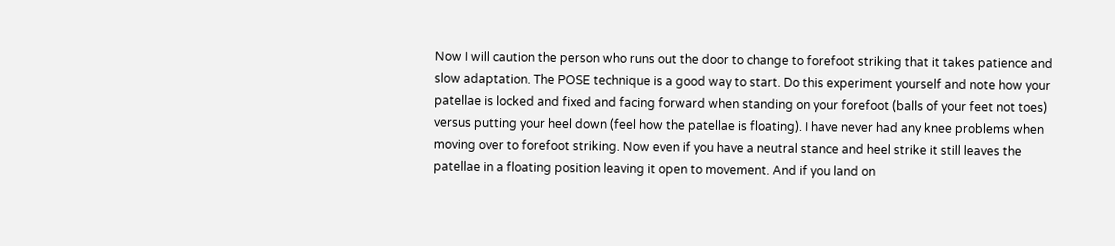Now I will caution the person who runs out the door to change to forefoot striking that it takes patience and slow adaptation. The POSE technique is a good way to start. Do this experiment yourself and note how your patellae is locked and fixed and facing forward when standing on your forefoot (balls of your feet not toes) versus putting your heel down (feel how the patellae is floating). I have never had any knee problems when moving over to forefoot striking. Now even if you have a neutral stance and heel strike it still leaves the patellae in a floating position leaving it open to movement. And if you land on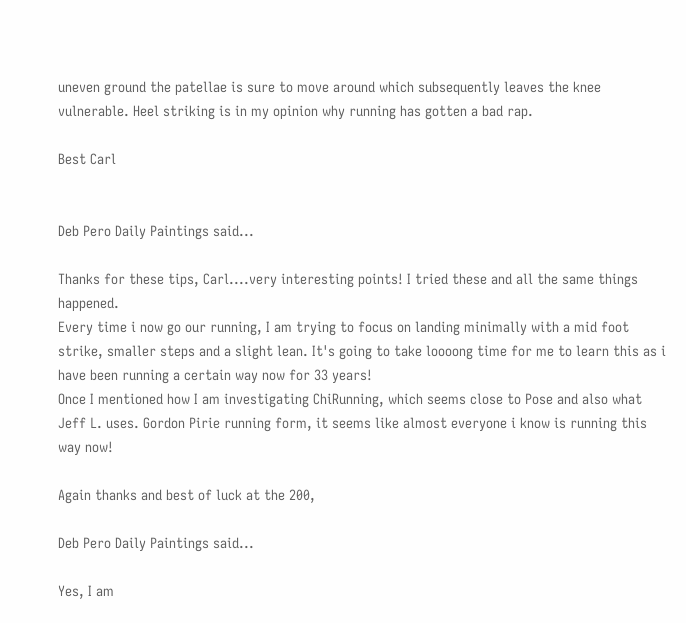uneven ground the patellae is sure to move around which subsequently leaves the knee vulnerable. Heel striking is in my opinion why running has gotten a bad rap.

Best Carl


Deb Pero Daily Paintings said...

Thanks for these tips, Carl....very interesting points! I tried these and all the same things happened.
Every time i now go our running, I am trying to focus on landing minimally with a mid foot strike, smaller steps and a slight lean. It's going to take loooong time for me to learn this as i have been running a certain way now for 33 years!
Once I mentioned how I am investigating ChiRunning, which seems close to Pose and also what Jeff L. uses. Gordon Pirie running form, it seems like almost everyone i know is running this way now!

Again thanks and best of luck at the 200,

Deb Pero Daily Paintings said...

Yes, I am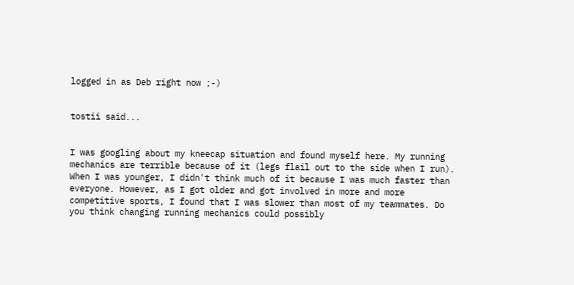logged in as Deb right now ;-)


tostii said...


I was googling about my kneecap situation and found myself here. My running mechanics are terrible because of it (legs flail out to the side when I run). When I was younger, I didn't think much of it because I was much faster than everyone. However, as I got older and got involved in more and more competitive sports, I found that I was slower than most of my teammates. Do you think changing running mechanics could possibly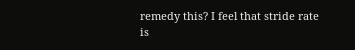remedy this? I feel that stride rate is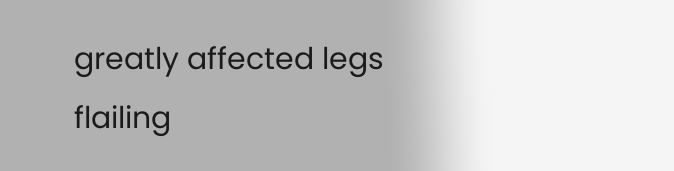greatly affected legs flailing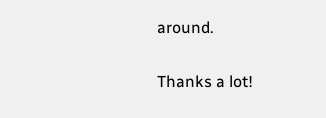around.

Thanks a lot!